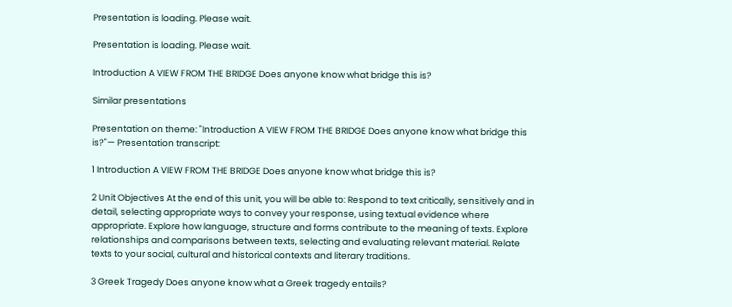Presentation is loading. Please wait.

Presentation is loading. Please wait.

Introduction A VIEW FROM THE BRIDGE Does anyone know what bridge this is?

Similar presentations

Presentation on theme: "Introduction A VIEW FROM THE BRIDGE Does anyone know what bridge this is?"— Presentation transcript:

1 Introduction A VIEW FROM THE BRIDGE Does anyone know what bridge this is?

2 Unit Objectives At the end of this unit, you will be able to: Respond to text critically, sensitively and in detail, selecting appropriate ways to convey your response, using textual evidence where appropriate. Explore how language, structure and forms contribute to the meaning of texts. Explore relationships and comparisons between texts, selecting and evaluating relevant material. Relate texts to your social, cultural and historical contexts and literary traditions.

3 Greek Tragedy Does anyone know what a Greek tragedy entails?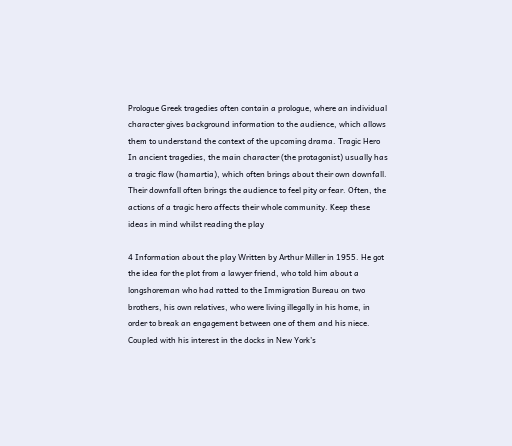Prologue Greek tragedies often contain a prologue, where an individual character gives background information to the audience, which allows them to understand the context of the upcoming drama. Tragic Hero In ancient tragedies, the main character (the protagonist) usually has a tragic flaw (hamartia), which often brings about their own downfall. Their downfall often brings the audience to feel pity or fear. Often, the actions of a tragic hero affects their whole community. Keep these ideas in mind whilst reading the play

4 Information about the play Written by Arthur Miller in 1955. He got the idea for the plot from a lawyer friend, who told him about a longshoreman who had ratted to the Immigration Bureau on two brothers, his own relatives, who were living illegally in his home, in order to break an engagement between one of them and his niece. Coupled with his interest in the docks in New York’s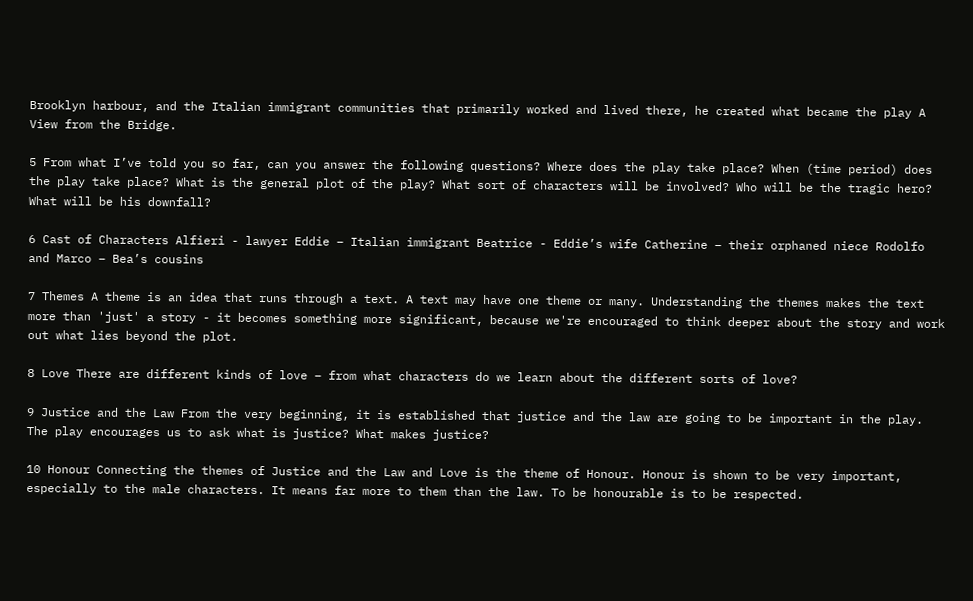Brooklyn harbour, and the Italian immigrant communities that primarily worked and lived there, he created what became the play A View from the Bridge.

5 From what I’ve told you so far, can you answer the following questions? Where does the play take place? When (time period) does the play take place? What is the general plot of the play? What sort of characters will be involved? Who will be the tragic hero? What will be his downfall?

6 Cast of Characters Alfieri - lawyer Eddie – Italian immigrant Beatrice - Eddie’s wife Catherine – their orphaned niece Rodolfo and Marco – Bea’s cousins

7 Themes A theme is an idea that runs through a text. A text may have one theme or many. Understanding the themes makes the text more than 'just' a story - it becomes something more significant, because we're encouraged to think deeper about the story and work out what lies beyond the plot.

8 Love There are different kinds of love – from what characters do we learn about the different sorts of love?

9 Justice and the Law From the very beginning, it is established that justice and the law are going to be important in the play. The play encourages us to ask what is justice? What makes justice?

10 Honour Connecting the themes of Justice and the Law and Love is the theme of Honour. Honour is shown to be very important, especially to the male characters. It means far more to them than the law. To be honourable is to be respected.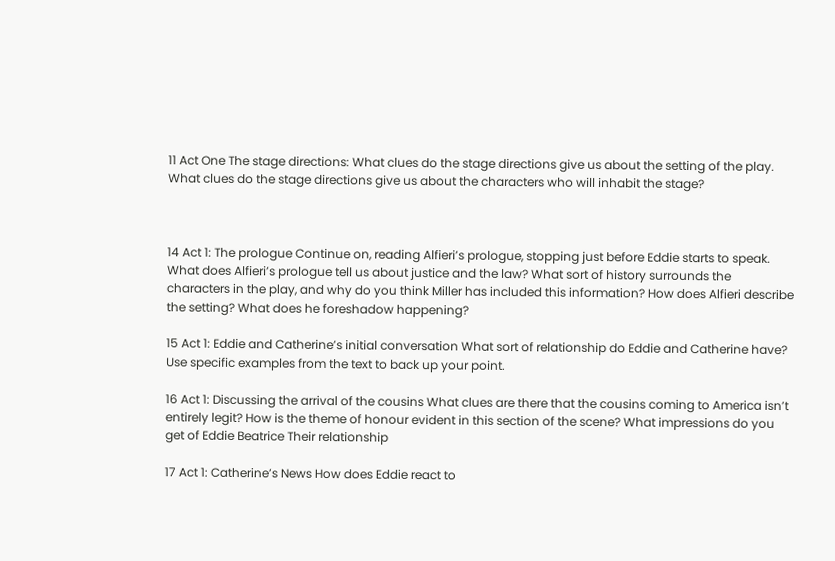11 Act One The stage directions: What clues do the stage directions give us about the setting of the play. What clues do the stage directions give us about the characters who will inhabit the stage?



14 Act 1: The prologue Continue on, reading Alfieri’s prologue, stopping just before Eddie starts to speak. What does Alfieri’s prologue tell us about justice and the law? What sort of history surrounds the characters in the play, and why do you think Miller has included this information? How does Alfieri describe the setting? What does he foreshadow happening?

15 Act 1: Eddie and Catherine’s initial conversation What sort of relationship do Eddie and Catherine have? Use specific examples from the text to back up your point.

16 Act 1: Discussing the arrival of the cousins What clues are there that the cousins coming to America isn’t entirely legit? How is the theme of honour evident in this section of the scene? What impressions do you get of Eddie Beatrice Their relationship

17 Act 1: Catherine’s News How does Eddie react to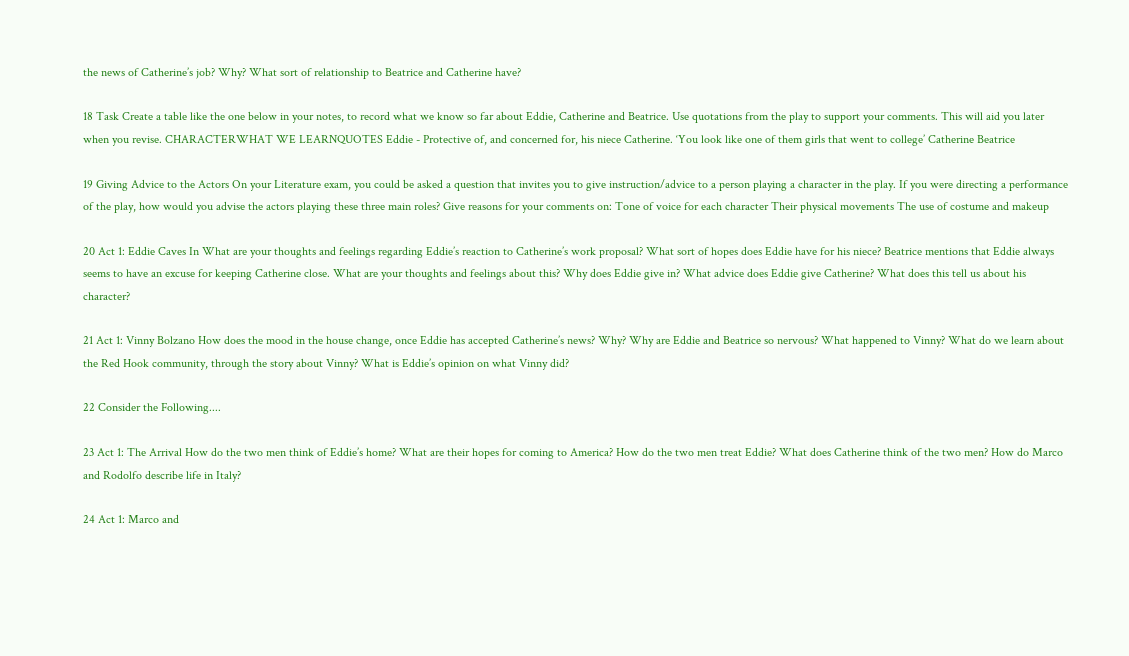the news of Catherine’s job? Why? What sort of relationship to Beatrice and Catherine have?

18 Task Create a table like the one below in your notes, to record what we know so far about Eddie, Catherine and Beatrice. Use quotations from the play to support your comments. This will aid you later when you revise. CHARACTERWHAT WE LEARNQUOTES Eddie - Protective of, and concerned for, his niece Catherine. ‘You look like one of them girls that went to college’ Catherine Beatrice

19 Giving Advice to the Actors On your Literature exam, you could be asked a question that invites you to give instruction/advice to a person playing a character in the play. If you were directing a performance of the play, how would you advise the actors playing these three main roles? Give reasons for your comments on: Tone of voice for each character Their physical movements The use of costume and makeup

20 Act 1: Eddie Caves In What are your thoughts and feelings regarding Eddie’s reaction to Catherine’s work proposal? What sort of hopes does Eddie have for his niece? Beatrice mentions that Eddie always seems to have an excuse for keeping Catherine close. What are your thoughts and feelings about this? Why does Eddie give in? What advice does Eddie give Catherine? What does this tell us about his character?

21 Act 1: Vinny Bolzano How does the mood in the house change, once Eddie has accepted Catherine’s news? Why? Why are Eddie and Beatrice so nervous? What happened to Vinny? What do we learn about the Red Hook community, through the story about Vinny? What is Eddie’s opinion on what Vinny did?

22 Consider the Following....

23 Act 1: The Arrival How do the two men think of Eddie’s home? What are their hopes for coming to America? How do the two men treat Eddie? What does Catherine think of the two men? How do Marco and Rodolfo describe life in Italy?

24 Act 1: Marco and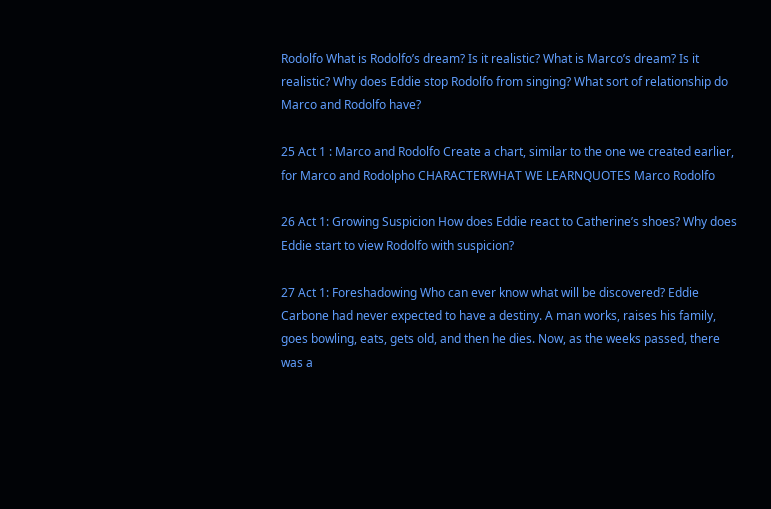Rodolfo What is Rodolfo’s dream? Is it realistic? What is Marco’s dream? Is it realistic? Why does Eddie stop Rodolfo from singing? What sort of relationship do Marco and Rodolfo have?

25 Act 1 : Marco and Rodolfo Create a chart, similar to the one we created earlier, for Marco and Rodolpho CHARACTERWHAT WE LEARNQUOTES Marco Rodolfo

26 Act 1: Growing Suspicion How does Eddie react to Catherine’s shoes? Why does Eddie start to view Rodolfo with suspicion?

27 Act 1: Foreshadowing Who can ever know what will be discovered? Eddie Carbone had never expected to have a destiny. A man works, raises his family, goes bowling, eats, gets old, and then he dies. Now, as the weeks passed, there was a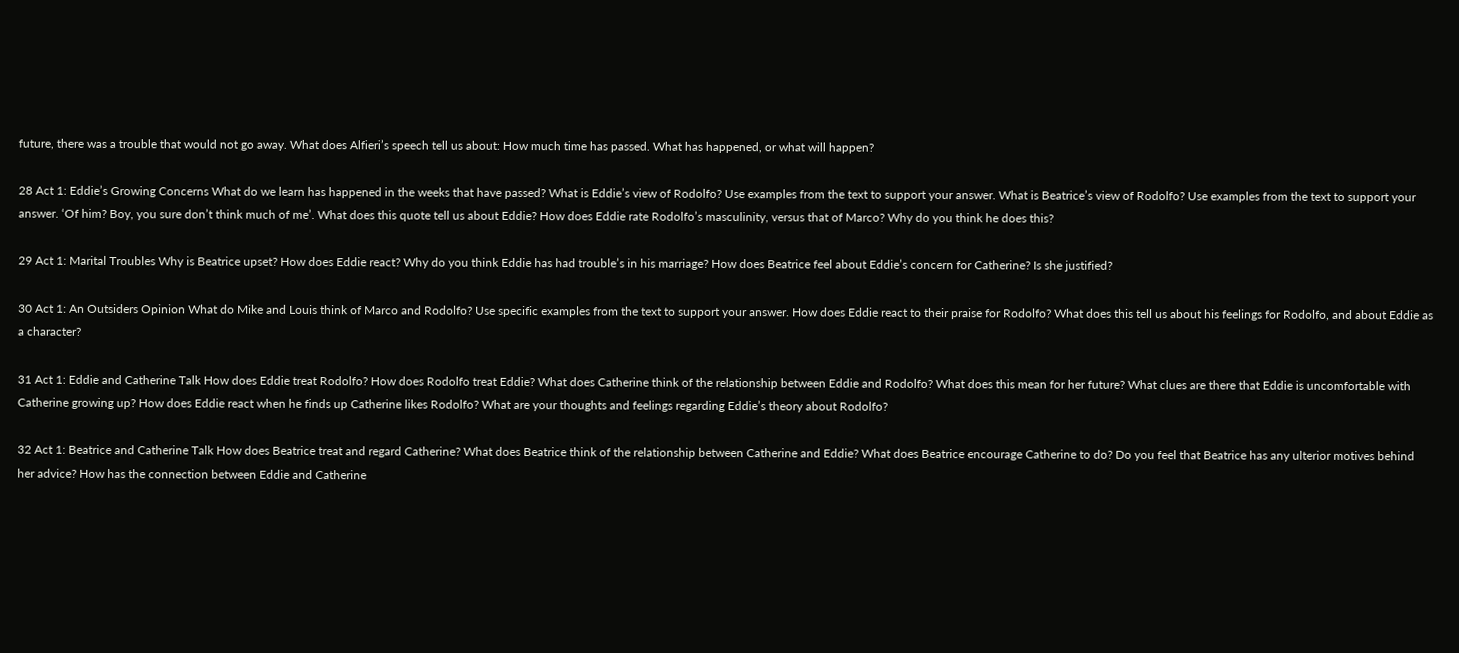future, there was a trouble that would not go away. What does Alfieri’s speech tell us about: How much time has passed. What has happened, or what will happen?

28 Act 1: Eddie’s Growing Concerns What do we learn has happened in the weeks that have passed? What is Eddie’s view of Rodolfo? Use examples from the text to support your answer. What is Beatrice’s view of Rodolfo? Use examples from the text to support your answer. ‘Of him? Boy, you sure don’t think much of me’. What does this quote tell us about Eddie? How does Eddie rate Rodolfo’s masculinity, versus that of Marco? Why do you think he does this?

29 Act 1: Marital Troubles Why is Beatrice upset? How does Eddie react? Why do you think Eddie has had trouble’s in his marriage? How does Beatrice feel about Eddie’s concern for Catherine? Is she justified?

30 Act 1: An Outsiders Opinion What do Mike and Louis think of Marco and Rodolfo? Use specific examples from the text to support your answer. How does Eddie react to their praise for Rodolfo? What does this tell us about his feelings for Rodolfo, and about Eddie as a character?

31 Act 1: Eddie and Catherine Talk How does Eddie treat Rodolfo? How does Rodolfo treat Eddie? What does Catherine think of the relationship between Eddie and Rodolfo? What does this mean for her future? What clues are there that Eddie is uncomfortable with Catherine growing up? How does Eddie react when he finds up Catherine likes Rodolfo? What are your thoughts and feelings regarding Eddie’s theory about Rodolfo?

32 Act 1: Beatrice and Catherine Talk How does Beatrice treat and regard Catherine? What does Beatrice think of the relationship between Catherine and Eddie? What does Beatrice encourage Catherine to do? Do you feel that Beatrice has any ulterior motives behind her advice? How has the connection between Eddie and Catherine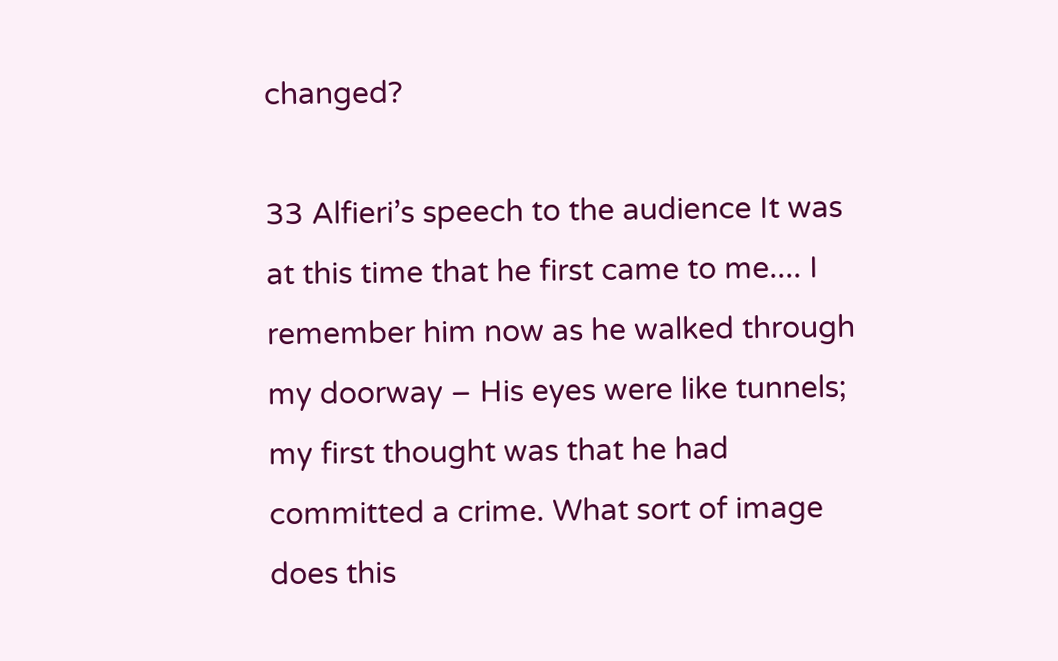changed?

33 Alfieri’s speech to the audience It was at this time that he first came to me.... I remember him now as he walked through my doorway – His eyes were like tunnels; my first thought was that he had committed a crime. What sort of image does this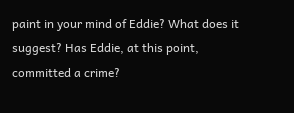paint in your mind of Eddie? What does it suggest? Has Eddie, at this point, committed a crime?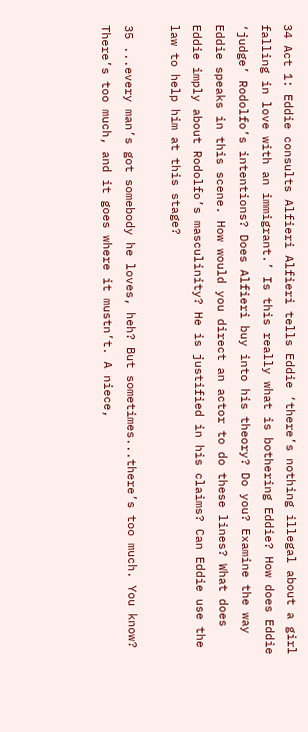34 Act 1: Eddie consults Alfieri Alfieri tells Eddie ‘there’s nothing illegal about a girl falling in love with an immigrant.’ Is this really what is bothering Eddie? How does Eddie ‘judge’ Rodolfo’s intentions? Does Alfieri buy into his theory? Do you? Examine the way Eddie speaks in this scene. How would you direct an actor to do these lines? What does Eddie imply about Rodolfo’s masculinity? He is justified in his claims? Can Eddie use the law to help him at this stage?

35 ...every man’s got somebody he loves, heh? But sometimes...there’s too much. You know? There’s too much, and it goes where it mustn’t. A niece,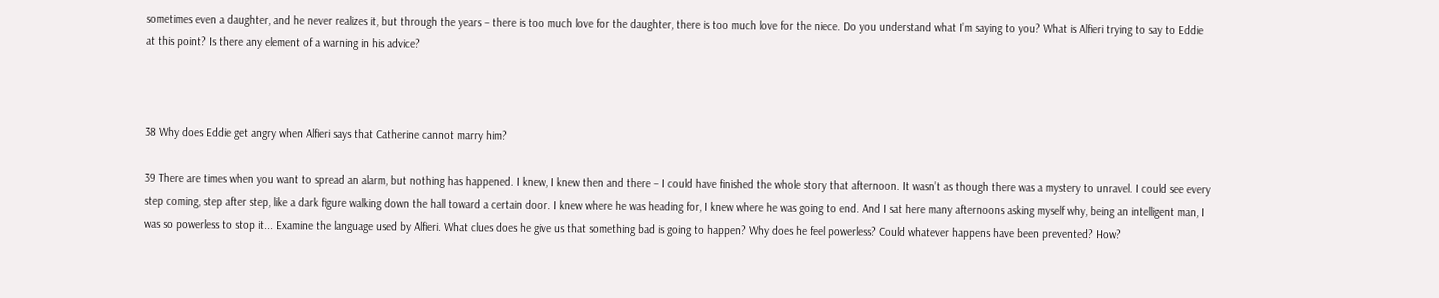sometimes even a daughter, and he never realizes it, but through the years – there is too much love for the daughter, there is too much love for the niece. Do you understand what I’m saying to you? What is Alfieri trying to say to Eddie at this point? Is there any element of a warning in his advice?



38 Why does Eddie get angry when Alfieri says that Catherine cannot marry him?

39 There are times when you want to spread an alarm, but nothing has happened. I knew, I knew then and there – I could have finished the whole story that afternoon. It wasn’t as though there was a mystery to unravel. I could see every step coming, step after step, like a dark figure walking down the hall toward a certain door. I knew where he was heading for, I knew where he was going to end. And I sat here many afternoons asking myself why, being an intelligent man, I was so powerless to stop it... Examine the language used by Alfieri. What clues does he give us that something bad is going to happen? Why does he feel powerless? Could whatever happens have been prevented? How?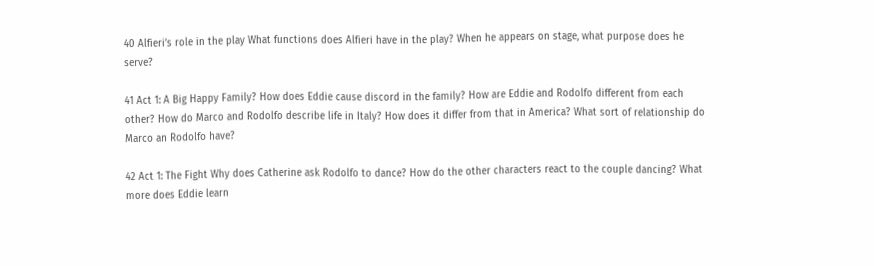40 Alfieri’s role in the play What functions does Alfieri have in the play? When he appears on stage, what purpose does he serve?

41 Act 1: A Big Happy Family? How does Eddie cause discord in the family? How are Eddie and Rodolfo different from each other? How do Marco and Rodolfo describe life in Italy? How does it differ from that in America? What sort of relationship do Marco an Rodolfo have?

42 Act 1: The Fight Why does Catherine ask Rodolfo to dance? How do the other characters react to the couple dancing? What more does Eddie learn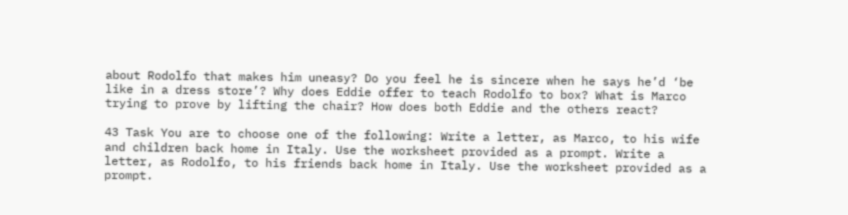about Rodolfo that makes him uneasy? Do you feel he is sincere when he says he’d ‘be like in a dress store’? Why does Eddie offer to teach Rodolfo to box? What is Marco trying to prove by lifting the chair? How does both Eddie and the others react?

43 Task You are to choose one of the following: Write a letter, as Marco, to his wife and children back home in Italy. Use the worksheet provided as a prompt. Write a letter, as Rodolfo, to his friends back home in Italy. Use the worksheet provided as a prompt.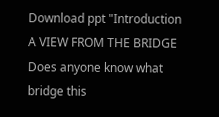Download ppt "Introduction A VIEW FROM THE BRIDGE Does anyone know what bridge this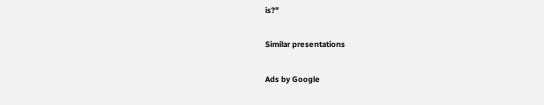is?"

Similar presentations

Ads by Google